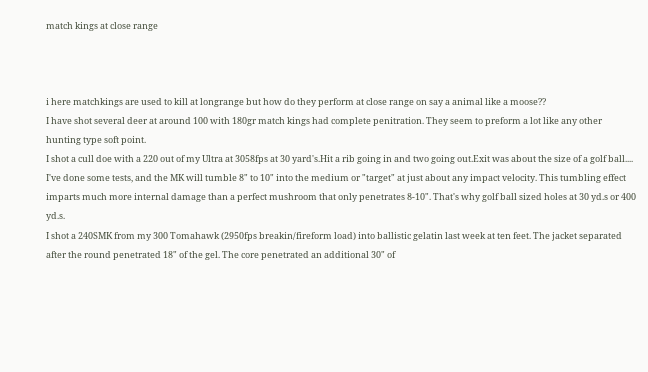match kings at close range



i here matchkings are used to kill at longrange but how do they perform at close range on say a animal like a moose??
I have shot several deer at around 100 with 180gr match kings had complete penitration. They seem to preform a lot like any other hunting type soft point.
I shot a cull doe with a 220 out of my Ultra at 3058fps at 30 yard's.Hit a rib going in and two going out.Exit was about the size of a golf ball....
I've done some tests, and the MK will tumble 8" to 10" into the medium or "target" at just about any impact velocity. This tumbling effect imparts much more internal damage than a perfect mushroom that only penetrates 8-10". That's why golf ball sized holes at 30 yd.s or 400 yd.s.
I shot a 240SMK from my 300 Tomahawk (2950fps breakin/fireform load) into ballistic gelatin last week at ten feet. The jacket separated after the round penetrated 18" of the gel. The core penetrated an additional 30" of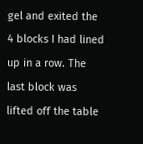gel and exited the 4 blocks I had lined up in a row. The last block was lifted off the table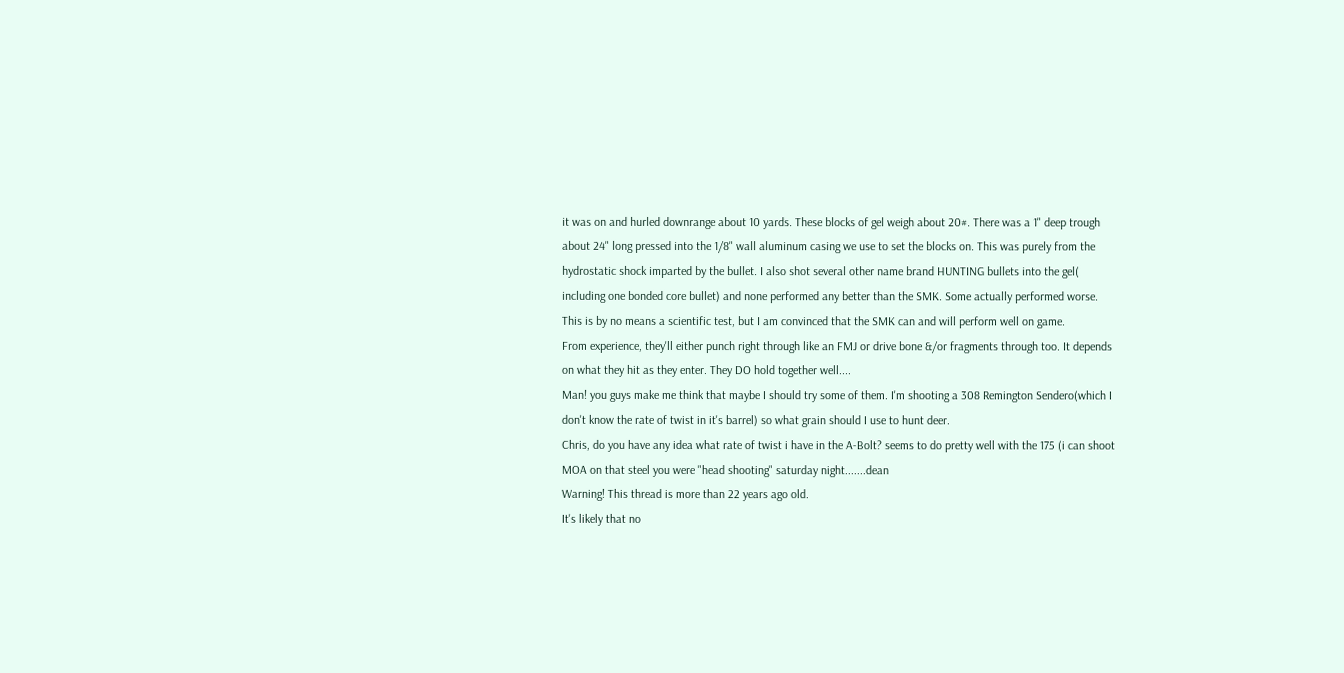it was on and hurled downrange about 10 yards. These blocks of gel weigh about 20#. There was a 1" deep trough about 24" long pressed into the 1/8" wall aluminum casing we use to set the blocks on. This was purely from the hydrostatic shock imparted by the bullet. I also shot several other name brand HUNTING bullets into the gel( including one bonded core bullet) and none performed any better than the SMK. Some actually performed worse. This is by no means a scientific test, but I am convinced that the SMK can and will perform well on game.
From experience, they'll either punch right through like an FMJ or drive bone &/or fragments through too. It depends on what they hit as they enter. They DO hold together well....
Man! you guys make me think that maybe I should try some of them. I'm shooting a 308 Remington Sendero(which I don't know the rate of twist in it's barrel) so what grain should I use to hunt deer.
Chris, do you have any idea what rate of twist i have in the A-Bolt? seems to do pretty well with the 175 (i can shoot MOA on that steel you were "head shooting" saturday night.......dean
Warning! This thread is more than 22 years ago old.
It's likely that no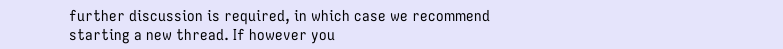further discussion is required, in which case we recommend starting a new thread. If however you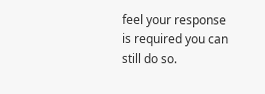feel your response is required you can still do so.